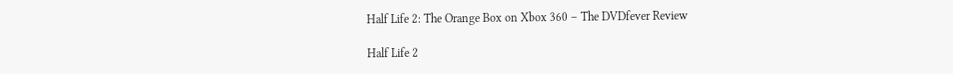Half Life 2: The Orange Box on Xbox 360 – The DVDfever Review

Half Life 2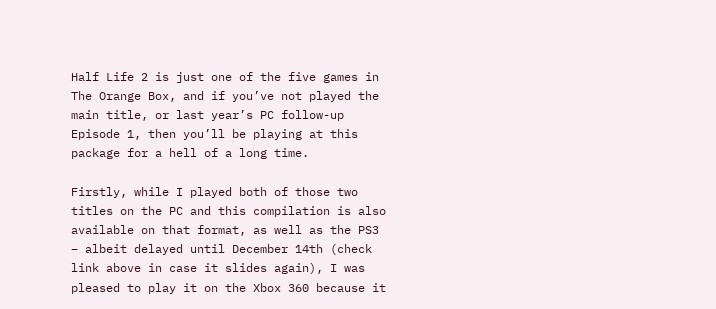Half Life 2 is just one of the five games in The Orange Box, and if you’ve not played the main title, or last year’s PC follow-up Episode 1, then you’ll be playing at this package for a hell of a long time.

Firstly, while I played both of those two titles on the PC and this compilation is also available on that format, as well as the PS3 – albeit delayed until December 14th (check link above in case it slides again), I was pleased to play it on the Xbox 360 because it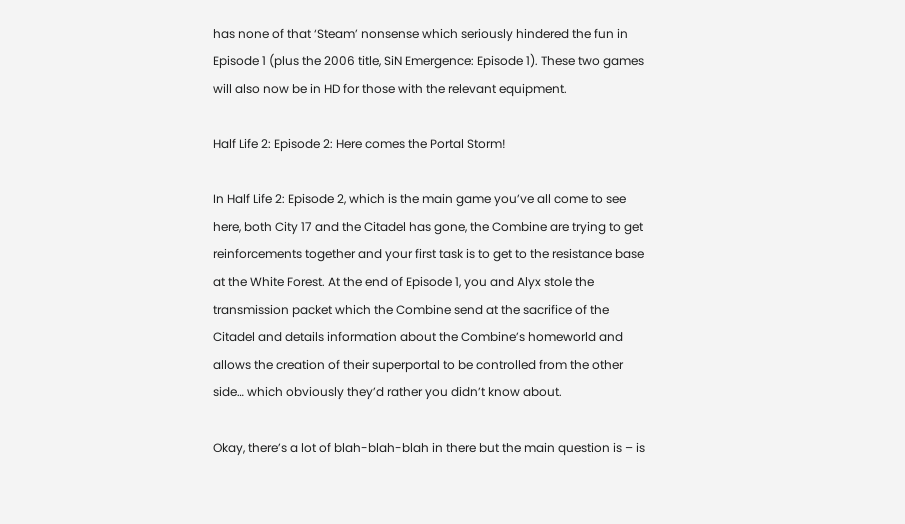has none of that ‘Steam’ nonsense which seriously hindered the fun in Episode 1 (plus the 2006 title, SiN Emergence: Episode 1). These two games will also now be in HD for those with the relevant equipment.

Half Life 2: Episode 2: Here comes the Portal Storm!

In Half Life 2: Episode 2, which is the main game you’ve all come to see here, both City 17 and the Citadel has gone, the Combine are trying to get reinforcements together and your first task is to get to the resistance base at the White Forest. At the end of Episode 1, you and Alyx stole the transmission packet which the Combine send at the sacrifice of the Citadel and details information about the Combine’s homeworld and allows the creation of their superportal to be controlled from the other side… which obviously they’d rather you didn’t know about.

Okay, there’s a lot of blah-blah-blah in there but the main question is – is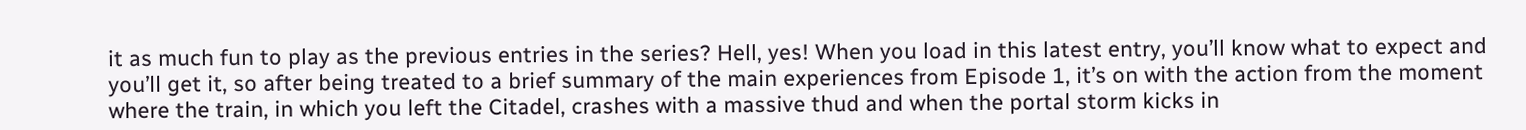it as much fun to play as the previous entries in the series? Hell, yes! When you load in this latest entry, you’ll know what to expect and you’ll get it, so after being treated to a brief summary of the main experiences from Episode 1, it’s on with the action from the moment where the train, in which you left the Citadel, crashes with a massive thud and when the portal storm kicks in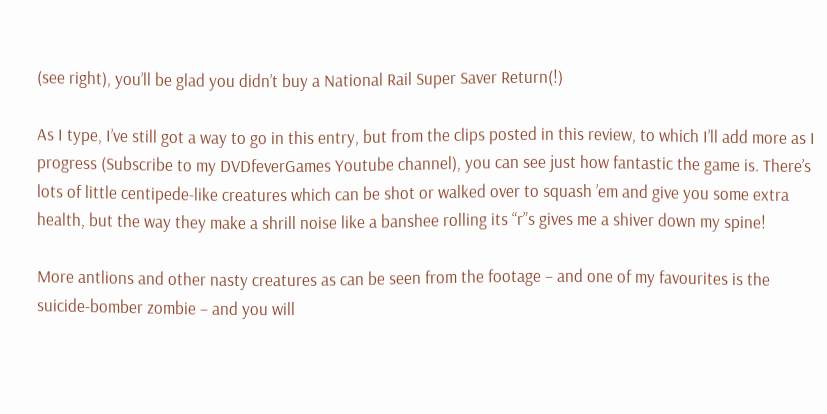(see right), you’ll be glad you didn’t buy a National Rail Super Saver Return(!)

As I type, I’ve still got a way to go in this entry, but from the clips posted in this review, to which I’ll add more as I progress (Subscribe to my DVDfeverGames Youtube channel), you can see just how fantastic the game is. There’s lots of little centipede-like creatures which can be shot or walked over to squash ’em and give you some extra health, but the way they make a shrill noise like a banshee rolling its “r”s gives me a shiver down my spine!

More antlions and other nasty creatures as can be seen from the footage – and one of my favourites is the suicide-bomber zombie – and you will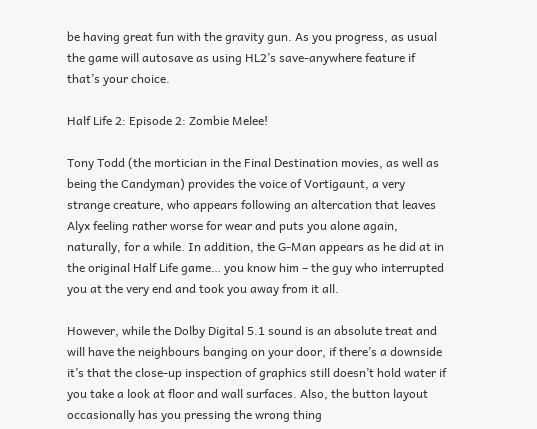be having great fun with the gravity gun. As you progress, as usual the game will autosave as using HL2’s save-anywhere feature if that’s your choice.

Half Life 2: Episode 2: Zombie Melee!

Tony Todd (the mortician in the Final Destination movies, as well as being the Candyman) provides the voice of Vortigaunt, a very strange creature, who appears following an altercation that leaves Alyx feeling rather worse for wear and puts you alone again, naturally, for a while. In addition, the G-Man appears as he did at in the original Half Life game… you know him – the guy who interrupted you at the very end and took you away from it all.

However, while the Dolby Digital 5.1 sound is an absolute treat and will have the neighbours banging on your door, if there’s a downside it’s that the close-up inspection of graphics still doesn’t hold water if you take a look at floor and wall surfaces. Also, the button layout occasionally has you pressing the wrong thing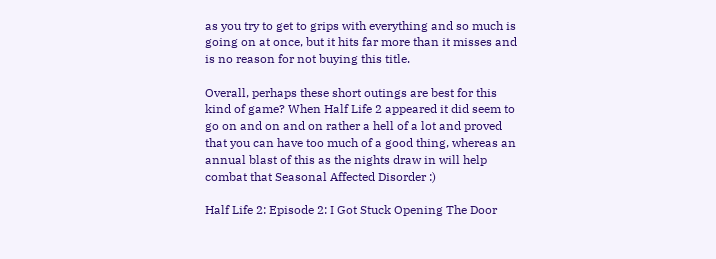as you try to get to grips with everything and so much is going on at once, but it hits far more than it misses and is no reason for not buying this title.

Overall, perhaps these short outings are best for this kind of game? When Half Life 2 appeared it did seem to go on and on and on rather a hell of a lot and proved that you can have too much of a good thing, whereas an annual blast of this as the nights draw in will help combat that Seasonal Affected Disorder :)

Half Life 2: Episode 2: I Got Stuck Opening The Door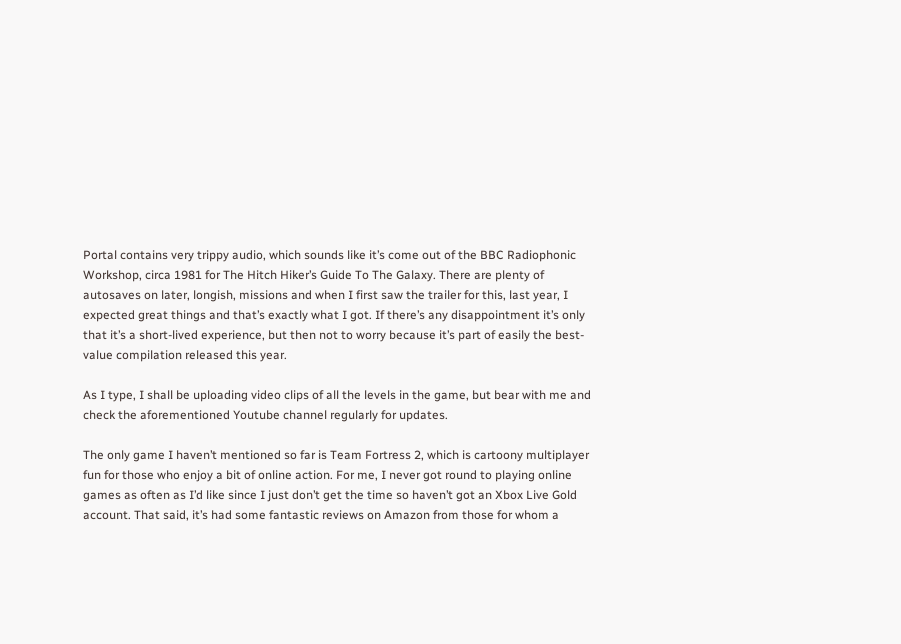Portal contains very trippy audio, which sounds like it’s come out of the BBC Radiophonic Workshop, circa 1981 for The Hitch Hiker’s Guide To The Galaxy. There are plenty of autosaves on later, longish, missions and when I first saw the trailer for this, last year, I expected great things and that’s exactly what I got. If there’s any disappointment it’s only that it’s a short-lived experience, but then not to worry because it’s part of easily the best-value compilation released this year.

As I type, I shall be uploading video clips of all the levels in the game, but bear with me and check the aforementioned Youtube channel regularly for updates.

The only game I haven’t mentioned so far is Team Fortress 2, which is cartoony multiplayer fun for those who enjoy a bit of online action. For me, I never got round to playing online games as often as I’d like since I just don’t get the time so haven’t got an Xbox Live Gold account. That said, it’s had some fantastic reviews on Amazon from those for whom a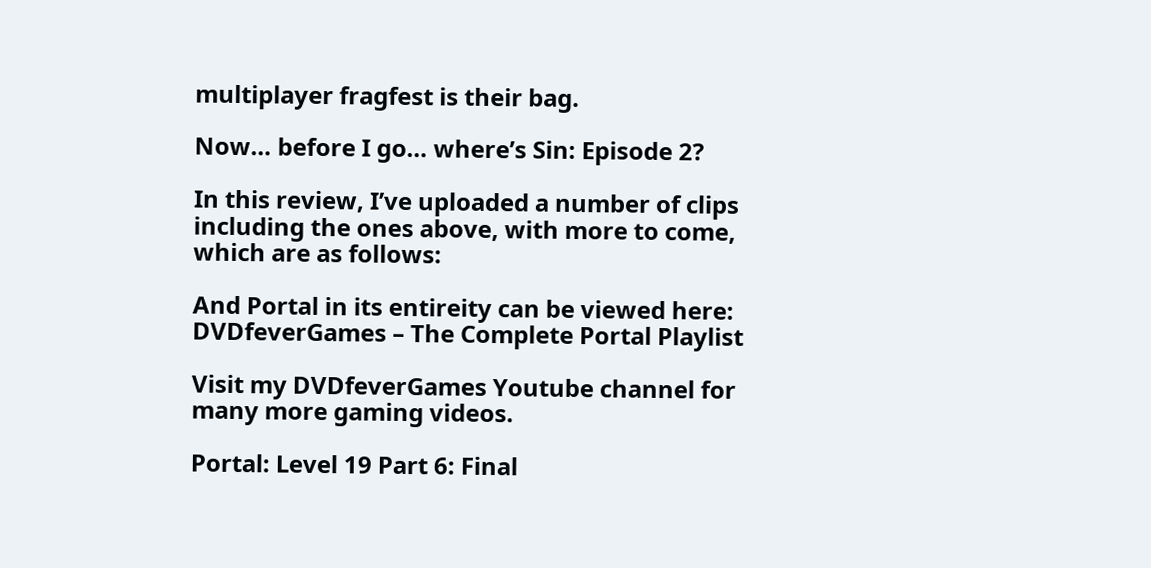multiplayer fragfest is their bag.

Now… before I go… where’s Sin: Episode 2?

In this review, I’ve uploaded a number of clips including the ones above, with more to come, which are as follows:

And Portal in its entireity can be viewed here: DVDfeverGames – The Complete Portal Playlist

Visit my DVDfeverGames Youtube channel for many more gaming videos.

Portal: Level 19 Part 6: Final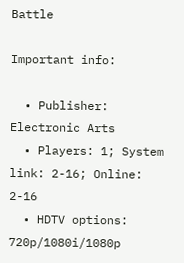Battle

Important info:

  • Publisher: Electronic Arts
  • Players: 1; System link: 2-16; Online: 2-16
  • HDTV options: 720p/1080i/1080p